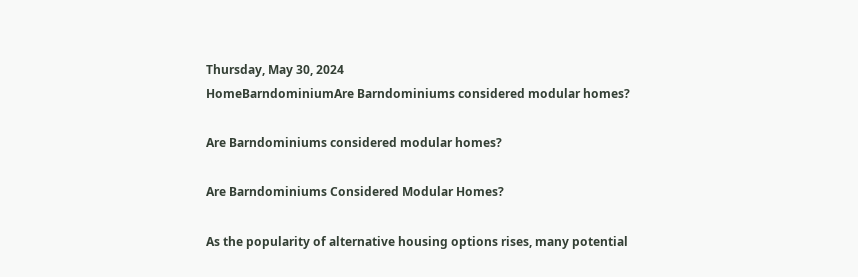Thursday, May 30, 2024
HomeBarndominiumAre Barndominiums considered modular homes?

Are Barndominiums considered modular homes?

Are Barndominiums Considered Modular Homes?

As the popularity of alternative housing options rises, many potential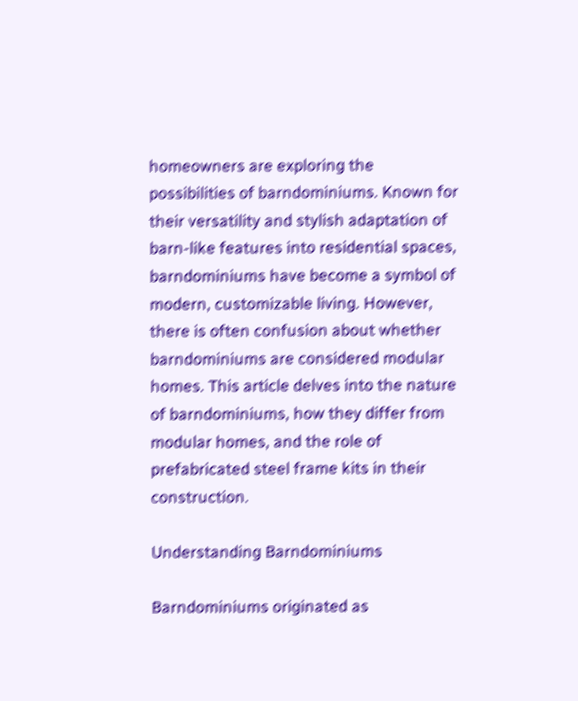homeowners are exploring the possibilities of barndominiums. Known for their versatility and stylish adaptation of barn-like features into residential spaces, barndominiums have become a symbol of modern, customizable living. However, there is often confusion about whether barndominiums are considered modular homes. This article delves into the nature of barndominiums, how they differ from modular homes, and the role of prefabricated steel frame kits in their construction.

Understanding Barndominiums

Barndominiums originated as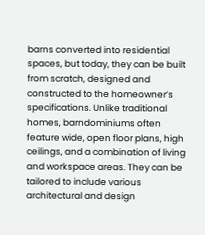barns converted into residential spaces, but today, they can be built from scratch, designed and constructed to the homeowner’s specifications. Unlike traditional homes, barndominiums often feature wide, open floor plans, high ceilings, and a combination of living and workspace areas. They can be tailored to include various architectural and design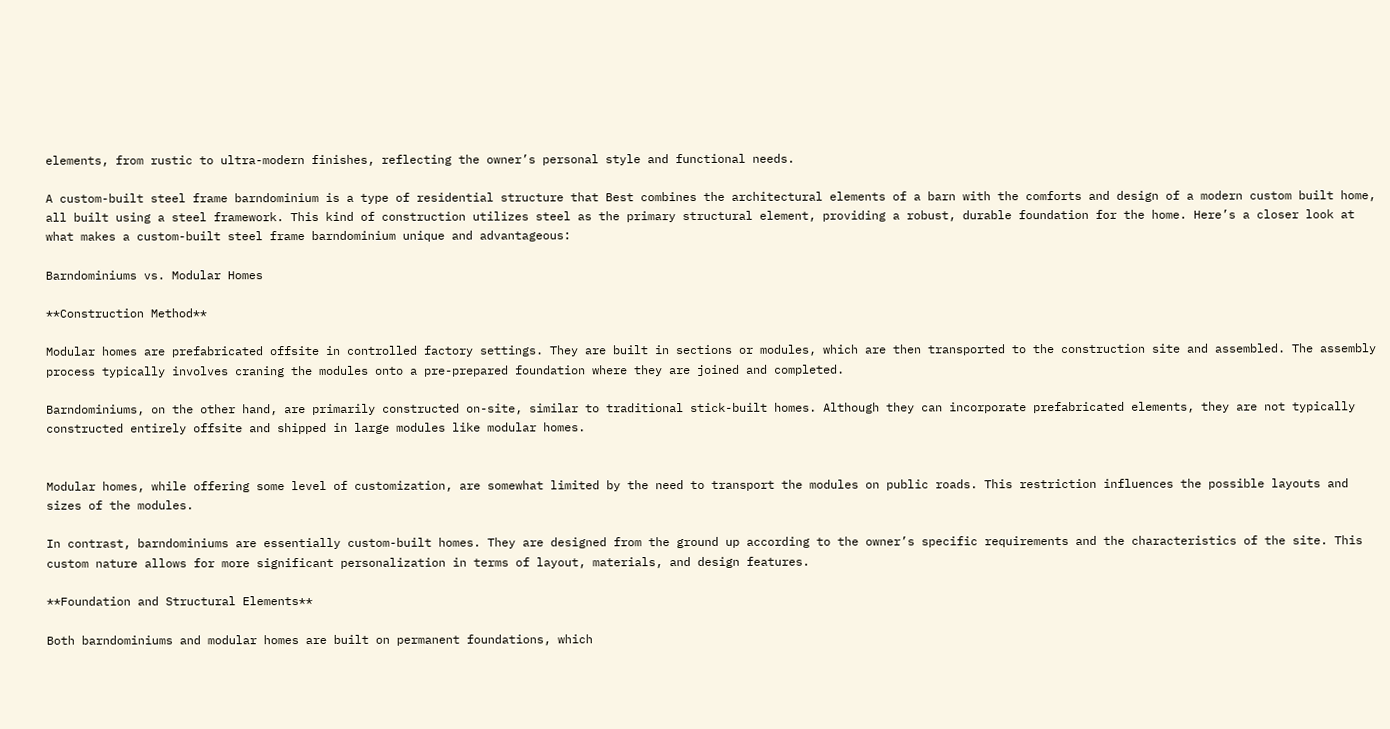elements, from rustic to ultra-modern finishes, reflecting the owner’s personal style and functional needs.

A custom-built steel frame barndominium is a type of residential structure that Best combines the architectural elements of a barn with the comforts and design of a modern custom built home, all built using a steel framework. This kind of construction utilizes steel as the primary structural element, providing a robust, durable foundation for the home. Here’s a closer look at what makes a custom-built steel frame barndominium unique and advantageous:

Barndominiums vs. Modular Homes

**Construction Method**

Modular homes are prefabricated offsite in controlled factory settings. They are built in sections or modules, which are then transported to the construction site and assembled. The assembly process typically involves craning the modules onto a pre-prepared foundation where they are joined and completed.

Barndominiums, on the other hand, are primarily constructed on-site, similar to traditional stick-built homes. Although they can incorporate prefabricated elements, they are not typically constructed entirely offsite and shipped in large modules like modular homes.


Modular homes, while offering some level of customization, are somewhat limited by the need to transport the modules on public roads. This restriction influences the possible layouts and sizes of the modules.

In contrast, barndominiums are essentially custom-built homes. They are designed from the ground up according to the owner’s specific requirements and the characteristics of the site. This custom nature allows for more significant personalization in terms of layout, materials, and design features.

**Foundation and Structural Elements**

Both barndominiums and modular homes are built on permanent foundations, which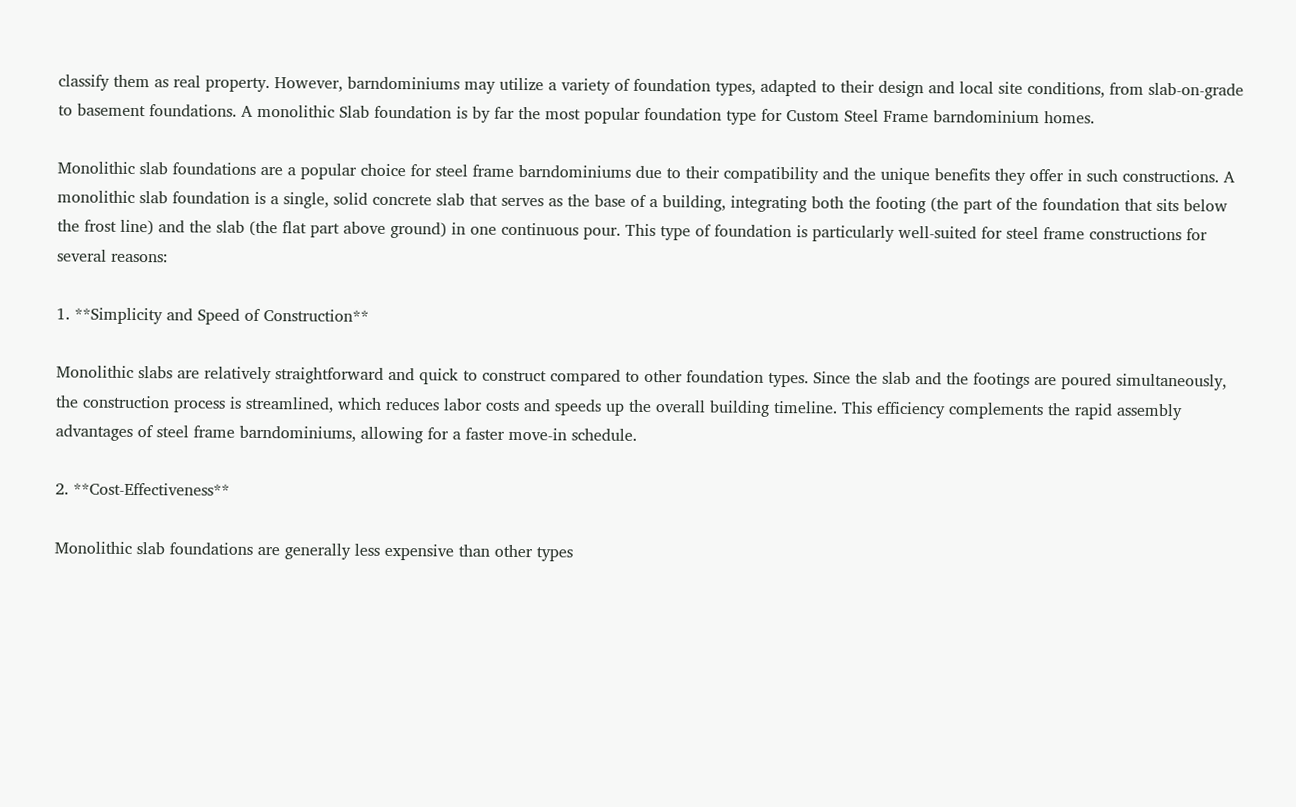classify them as real property. However, barndominiums may utilize a variety of foundation types, adapted to their design and local site conditions, from slab-on-grade to basement foundations. A monolithic Slab foundation is by far the most popular foundation type for Custom Steel Frame barndominium homes.

Monolithic slab foundations are a popular choice for steel frame barndominiums due to their compatibility and the unique benefits they offer in such constructions. A monolithic slab foundation is a single, solid concrete slab that serves as the base of a building, integrating both the footing (the part of the foundation that sits below the frost line) and the slab (the flat part above ground) in one continuous pour. This type of foundation is particularly well-suited for steel frame constructions for several reasons:

1. **Simplicity and Speed of Construction**

Monolithic slabs are relatively straightforward and quick to construct compared to other foundation types. Since the slab and the footings are poured simultaneously, the construction process is streamlined, which reduces labor costs and speeds up the overall building timeline. This efficiency complements the rapid assembly advantages of steel frame barndominiums, allowing for a faster move-in schedule.

2. **Cost-Effectiveness**

Monolithic slab foundations are generally less expensive than other types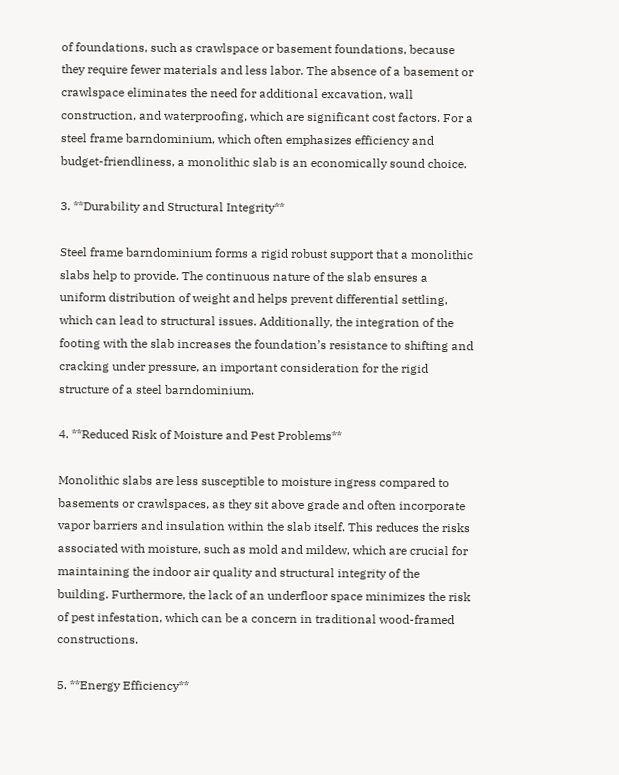of foundations, such as crawlspace or basement foundations, because they require fewer materials and less labor. The absence of a basement or crawlspace eliminates the need for additional excavation, wall construction, and waterproofing, which are significant cost factors. For a steel frame barndominium, which often emphasizes efficiency and budget-friendliness, a monolithic slab is an economically sound choice.

3. **Durability and Structural Integrity**

Steel frame barndominium forms a rigid robust support that a monolithic slabs help to provide. The continuous nature of the slab ensures a uniform distribution of weight and helps prevent differential settling, which can lead to structural issues. Additionally, the integration of the footing with the slab increases the foundation’s resistance to shifting and cracking under pressure, an important consideration for the rigid structure of a steel barndominium.

4. **Reduced Risk of Moisture and Pest Problems**

Monolithic slabs are less susceptible to moisture ingress compared to basements or crawlspaces, as they sit above grade and often incorporate vapor barriers and insulation within the slab itself. This reduces the risks associated with moisture, such as mold and mildew, which are crucial for maintaining the indoor air quality and structural integrity of the building. Furthermore, the lack of an underfloor space minimizes the risk of pest infestation, which can be a concern in traditional wood-framed constructions.

5. **Energy Efficiency**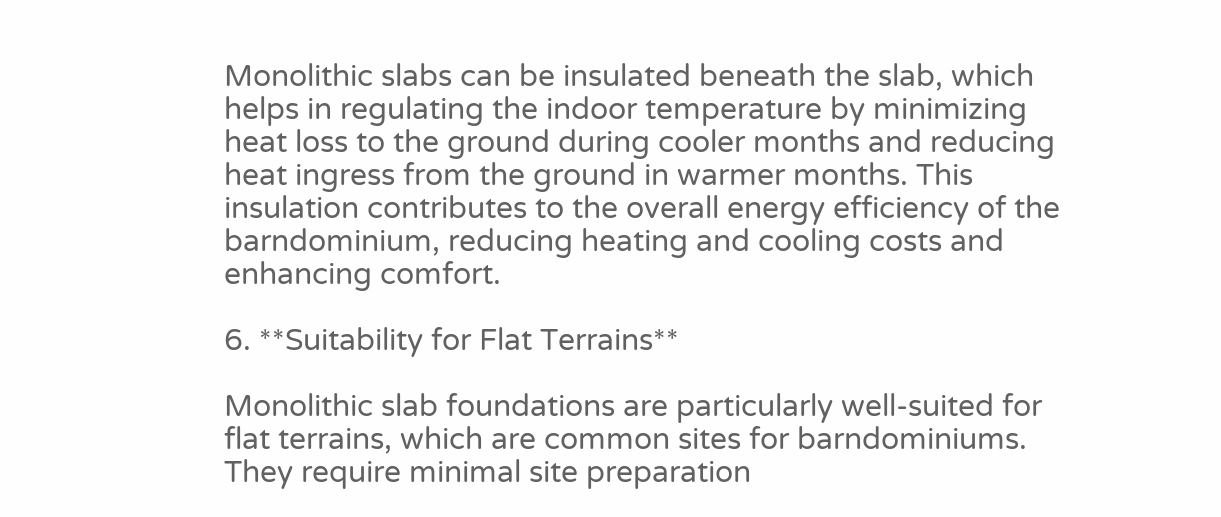Monolithic slabs can be insulated beneath the slab, which helps in regulating the indoor temperature by minimizing heat loss to the ground during cooler months and reducing heat ingress from the ground in warmer months. This insulation contributes to the overall energy efficiency of the barndominium, reducing heating and cooling costs and enhancing comfort.

6. **Suitability for Flat Terrains**

Monolithic slab foundations are particularly well-suited for flat terrains, which are common sites for barndominiums. They require minimal site preparation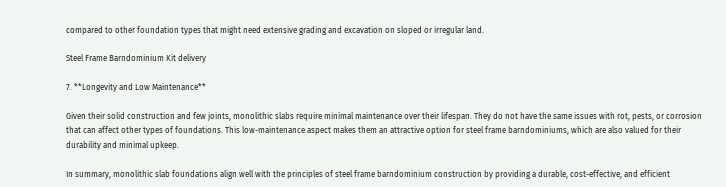compared to other foundation types that might need extensive grading and excavation on sloped or irregular land.

Steel Frame Barndominium Kit delivery

7. **Longevity and Low Maintenance**

Given their solid construction and few joints, monolithic slabs require minimal maintenance over their lifespan. They do not have the same issues with rot, pests, or corrosion that can affect other types of foundations. This low-maintenance aspect makes them an attractive option for steel frame barndominiums, which are also valued for their durability and minimal upkeep.

In summary, monolithic slab foundations align well with the principles of steel frame barndominium construction by providing a durable, cost-effective, and efficient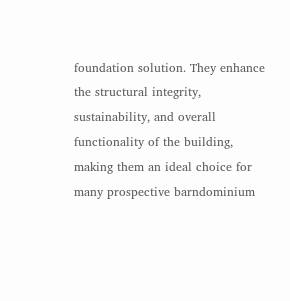foundation solution. They enhance the structural integrity, sustainability, and overall functionality of the building, making them an ideal choice for many prospective barndominium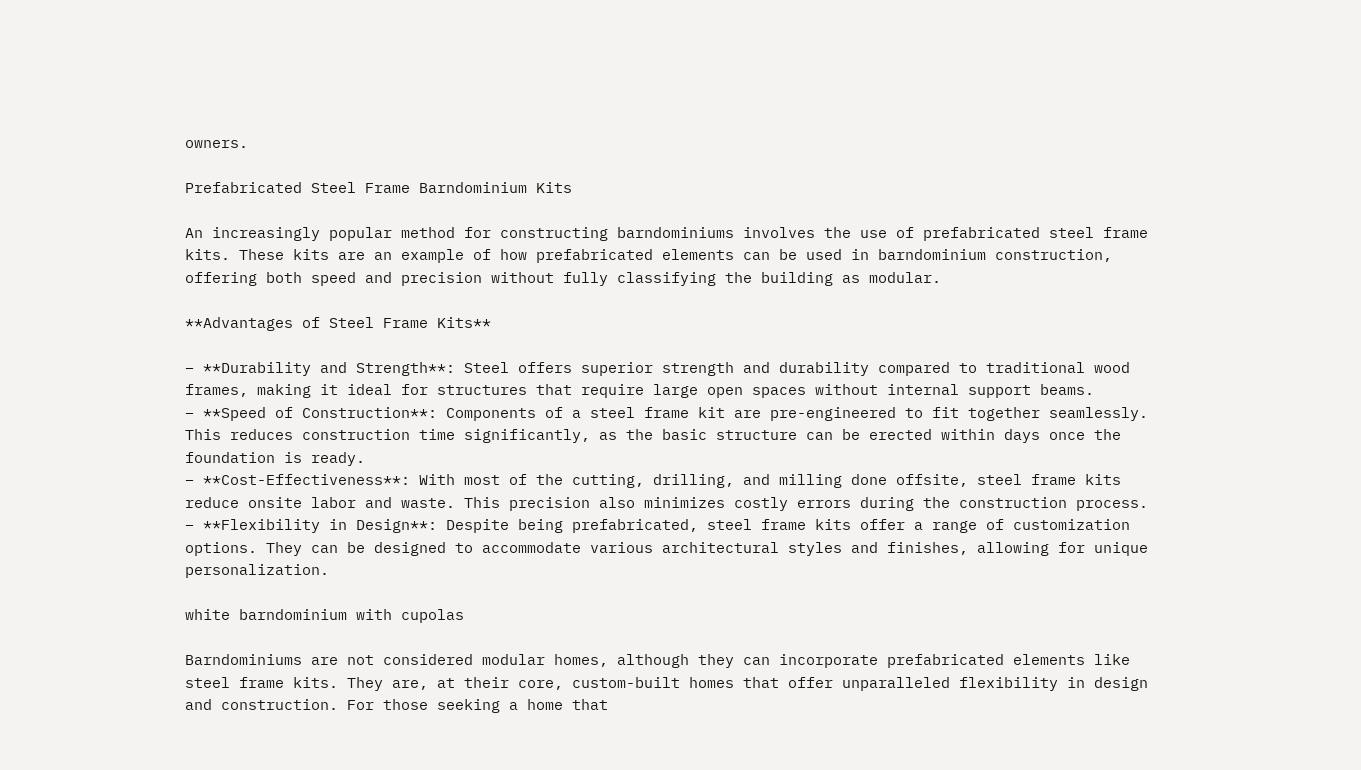owners.

Prefabricated Steel Frame Barndominium Kits

An increasingly popular method for constructing barndominiums involves the use of prefabricated steel frame kits. These kits are an example of how prefabricated elements can be used in barndominium construction, offering both speed and precision without fully classifying the building as modular.

**Advantages of Steel Frame Kits**

– **Durability and Strength**: Steel offers superior strength and durability compared to traditional wood frames, making it ideal for structures that require large open spaces without internal support beams.
– **Speed of Construction**: Components of a steel frame kit are pre-engineered to fit together seamlessly. This reduces construction time significantly, as the basic structure can be erected within days once the foundation is ready.
– **Cost-Effectiveness**: With most of the cutting, drilling, and milling done offsite, steel frame kits reduce onsite labor and waste. This precision also minimizes costly errors during the construction process.
– **Flexibility in Design**: Despite being prefabricated, steel frame kits offer a range of customization options. They can be designed to accommodate various architectural styles and finishes, allowing for unique personalization.

white barndominium with cupolas

Barndominiums are not considered modular homes, although they can incorporate prefabricated elements like steel frame kits. They are, at their core, custom-built homes that offer unparalleled flexibility in design and construction. For those seeking a home that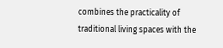combines the practicality of traditional living spaces with the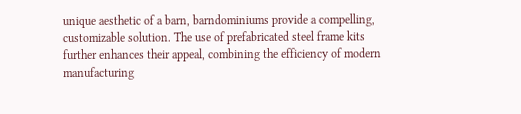unique aesthetic of a barn, barndominiums provide a compelling, customizable solution. The use of prefabricated steel frame kits further enhances their appeal, combining the efficiency of modern manufacturing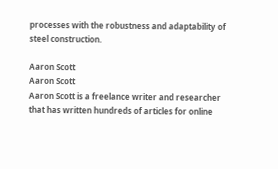processes with the robustness and adaptability of steel construction.

Aaron Scott
Aaron Scott
Aaron Scott is a freelance writer and researcher that has written hundreds of articles for online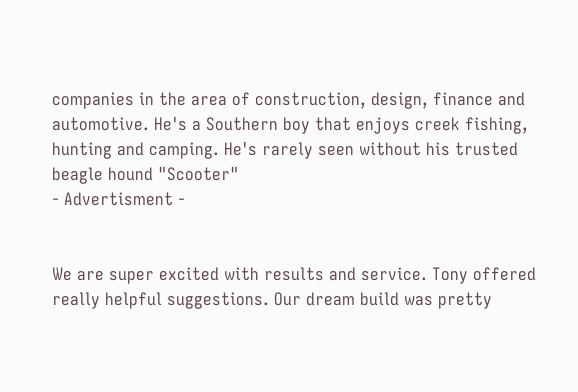companies in the area of construction, design, finance and automotive. He's a Southern boy that enjoys creek fishing, hunting and camping. He's rarely seen without his trusted beagle hound "Scooter"
- Advertisment -


We are super excited with results and service. Tony offered really helpful suggestions. Our dream build was pretty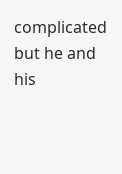complicated but he and his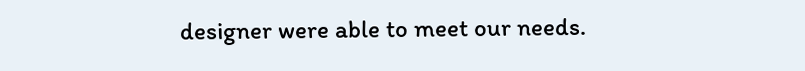designer were able to meet our needs.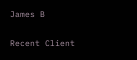James B

Recent Client